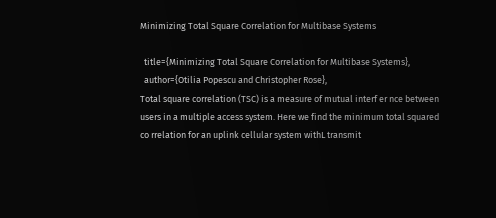Minimizing Total Square Correlation for Multibase Systems

  title={Minimizing Total Square Correlation for Multibase Systems},
  author={Otilia Popescu and Christopher Rose},
Total square correlation (TSC) is a measure of mutual interf er nce between users in a multiple access system. Here we find the minimum total squared co rrelation for an uplink cellular system withL transmit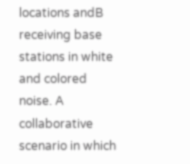locations andB receiving base stations in white and colored noise. A collaborative scenario in which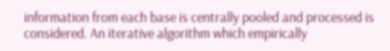information from each base is centrally pooled and processed is considered. An iterative algorithm which empirically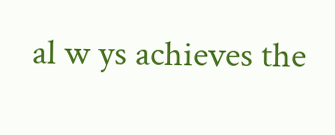al w ys achieves the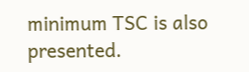minimum TSC is also presented.